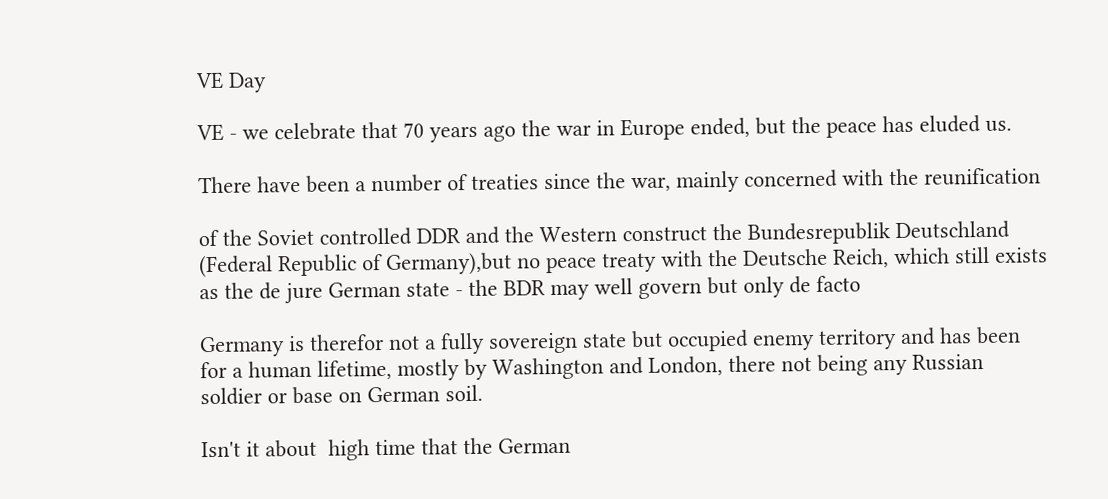VE Day

VE - we celebrate that 70 years ago the war in Europe ended, but the peace has eluded us.

There have been a number of treaties since the war, mainly concerned with the reunification

of the Soviet controlled DDR and the Western construct the Bundesrepublik Deutschland (Federal Republic of Germany),but no peace treaty with the Deutsche Reich, which still exists as the de jure German state - the BDR may well govern but only de facto

Germany is therefor not a fully sovereign state but occupied enemy territory and has been for a human lifetime, mostly by Washington and London, there not being any Russian soldier or base on German soil.

Isn't it about  high time that the German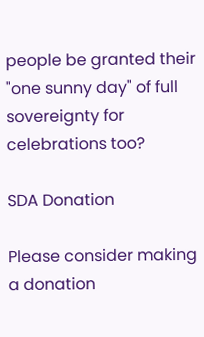people be granted their "one sunny day" of full sovereignty for celebrations too?

SDA Donation

Please consider making a donation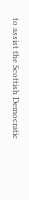to assist the Scottish Democratic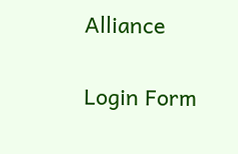Alliance


Login Form